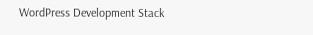WordPress Development Stack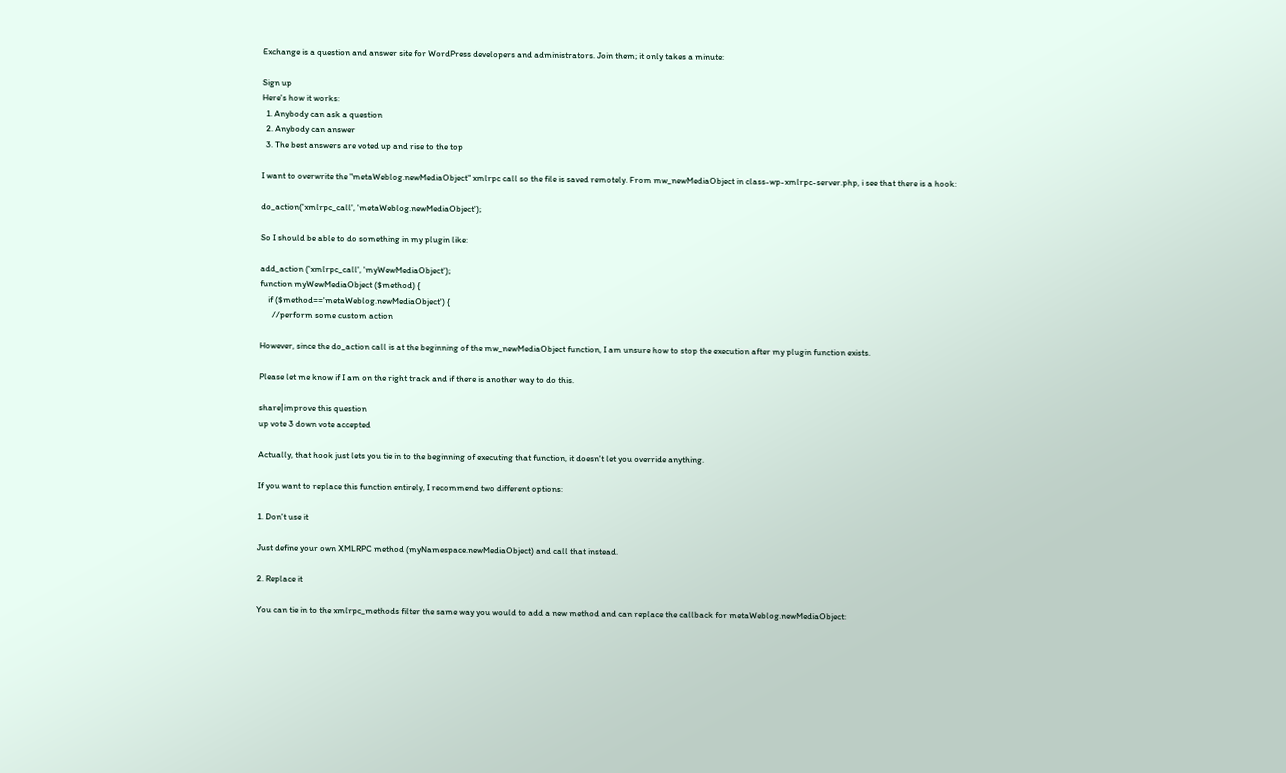Exchange is a question and answer site for WordPress developers and administrators. Join them; it only takes a minute:

Sign up
Here's how it works:
  1. Anybody can ask a question
  2. Anybody can answer
  3. The best answers are voted up and rise to the top

I want to overwrite the "metaWeblog.newMediaObject" xmlrpc call so the file is saved remotely. From mw_newMediaObject in class-wp-xmlrpc-server.php, i see that there is a hook:

do_action('xmlrpc_call', 'metaWeblog.newMediaObject');

So I should be able to do something in my plugin like:

add_action ('xmlrpc_call', 'myWewMediaObject');
function myWewMediaObject ($method) {
    if ($method=='metaWeblog.newMediaObject') {
      //perform some custom action

However, since the do_action call is at the beginning of the mw_newMediaObject function, I am unsure how to stop the execution after my plugin function exists.

Please let me know if I am on the right track and if there is another way to do this.

share|improve this question
up vote 3 down vote accepted

Actually, that hook just lets you tie in to the beginning of executing that function, it doesn't let you override anything.

If you want to replace this function entirely, I recommend two different options:

1. Don't use it

Just define your own XMLRPC method (myNamespace.newMediaObject) and call that instead.

2. Replace it

You can tie in to the xmlrpc_methods filter the same way you would to add a new method and can replace the callback for metaWeblog.newMediaObject: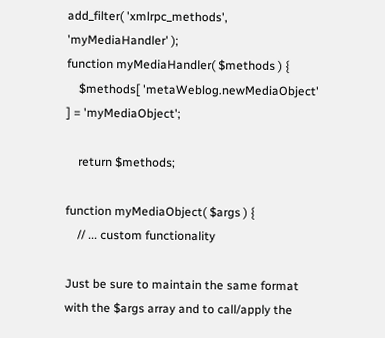add_filter( 'xmlrpc_methods', 'myMediaHandler' );
function myMediaHandler( $methods ) {
    $methods[ 'metaWeblog.newMediaObject' ] = 'myMediaObject';

    return $methods;

function myMediaObject( $args ) {
    // ... custom functionality

Just be sure to maintain the same format with the $args array and to call/apply the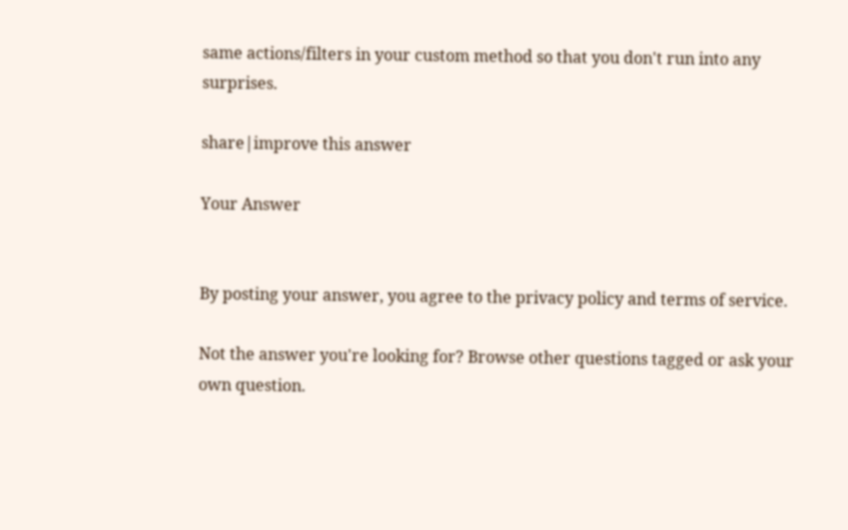same actions/filters in your custom method so that you don't run into any surprises.

share|improve this answer

Your Answer


By posting your answer, you agree to the privacy policy and terms of service.

Not the answer you're looking for? Browse other questions tagged or ask your own question.